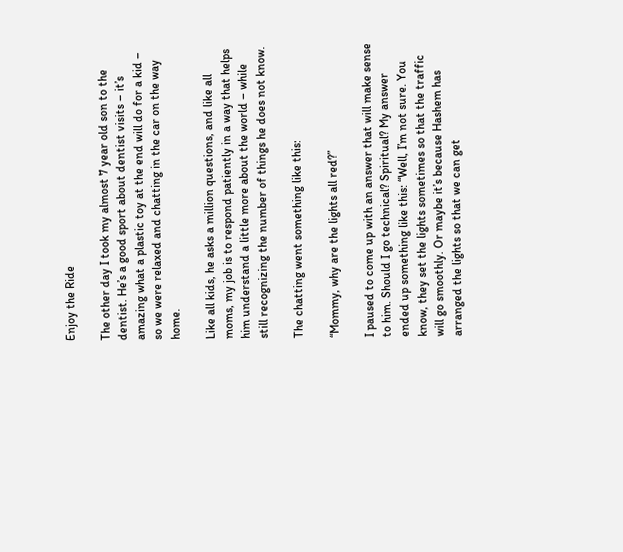Enjoy the Ride

The other day I took my almost 7 year old son to the dentist. He’s a good sport about dentist visits – it’s amazing what a plastic toy at the end will do for a kid – so we were relaxed and chatting in the car on the way home.

Like all kids, he asks a million questions, and like all moms, my job is to respond patiently in a way that helps him understand a little more about the world – while still recognizing the number of things he does not know.

The chatting went something like this:

“Mommy, why are the lights all red?”

I paused to come up with an answer that will make sense to him. Should I go technical? Spiritual? My answer ended up something like this: “Well, I’m not sure. You know, they set the lights sometimes so that the traffic will go smoothly. Or maybe it’s because Hashem has arranged the lights so that we can get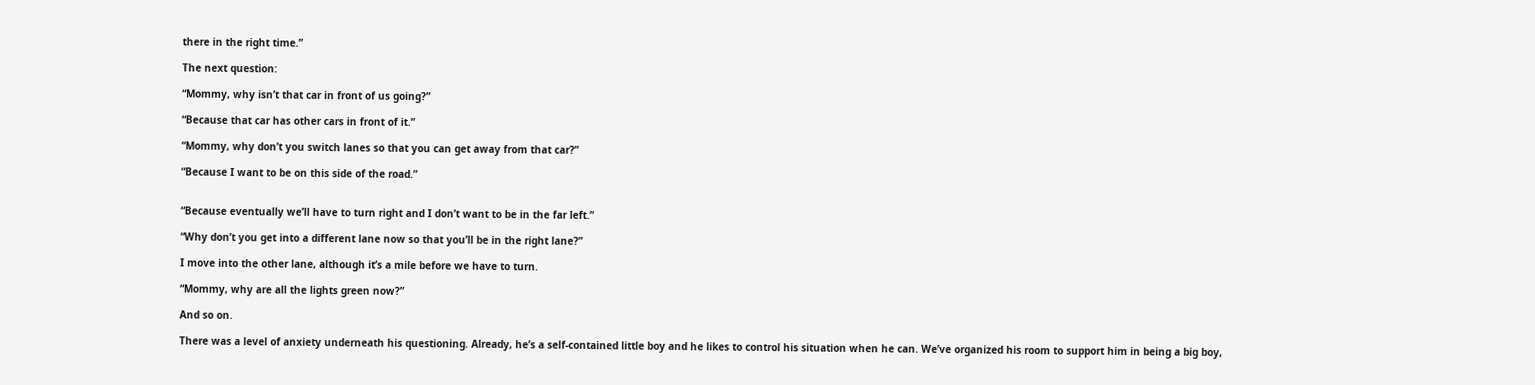there in the right time.”

The next question:

“Mommy, why isn’t that car in front of us going?”

“Because that car has other cars in front of it.”

“Mommy, why don’t you switch lanes so that you can get away from that car?”

“Because I want to be on this side of the road.”


“Because eventually we’ll have to turn right and I don’t want to be in the far left.”

“Why don’t you get into a different lane now so that you’ll be in the right lane?”

I move into the other lane, although it’s a mile before we have to turn.

“Mommy, why are all the lights green now?”

And so on.

There was a level of anxiety underneath his questioning. Already, he’s a self-contained little boy and he likes to control his situation when he can. We’ve organized his room to support him in being a big boy,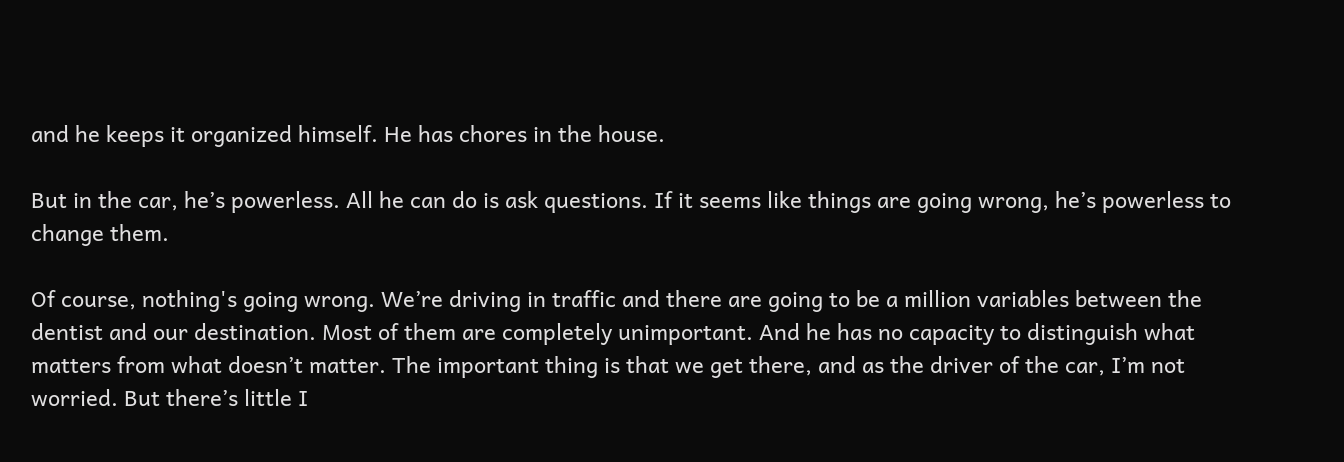and he keeps it organized himself. He has chores in the house.

But in the car, he’s powerless. All he can do is ask questions. If it seems like things are going wrong, he’s powerless to change them.

Of course, nothing's going wrong. We’re driving in traffic and there are going to be a million variables between the dentist and our destination. Most of them are completely unimportant. And he has no capacity to distinguish what matters from what doesn’t matter. The important thing is that we get there, and as the driver of the car, I’m not worried. But there’s little I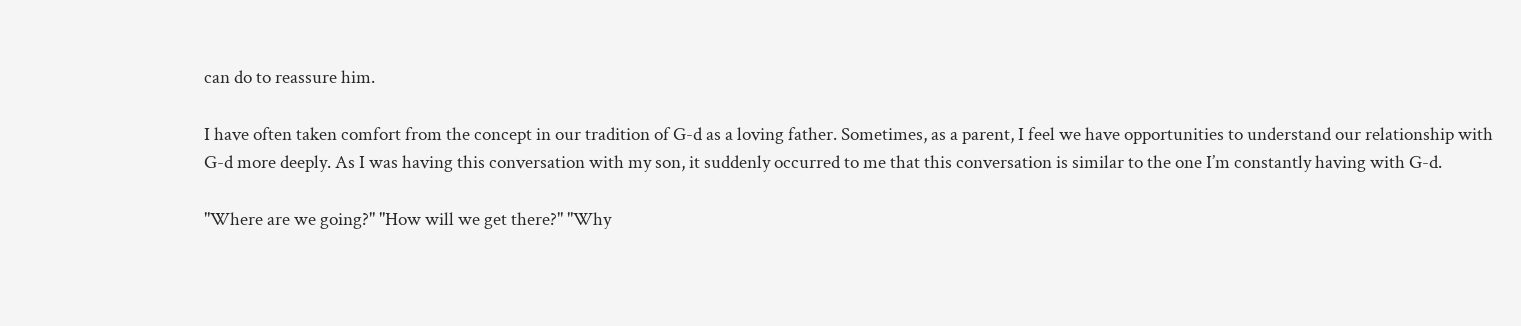can do to reassure him.

I have often taken comfort from the concept in our tradition of G-d as a loving father. Sometimes, as a parent, I feel we have opportunities to understand our relationship with G-d more deeply. As I was having this conversation with my son, it suddenly occurred to me that this conversation is similar to the one I’m constantly having with G-d.

"Where are we going?" "How will we get there?" "Why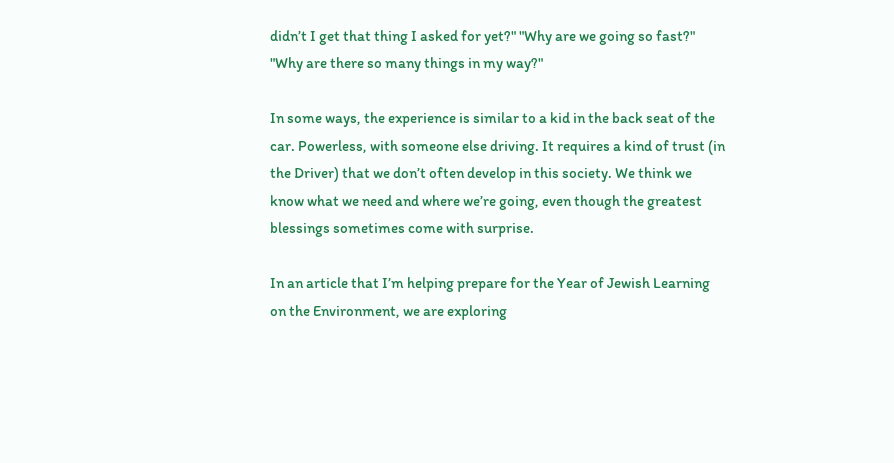didn’t I get that thing I asked for yet?" "Why are we going so fast?" "Why are there so many things in my way?"

In some ways, the experience is similar to a kid in the back seat of the car. Powerless, with someone else driving. It requires a kind of trust (in the Driver) that we don’t often develop in this society. We think we know what we need and where we’re going, even though the greatest blessings sometimes come with surprise.

In an article that I’m helping prepare for the Year of Jewish Learning on the Environment, we are exploring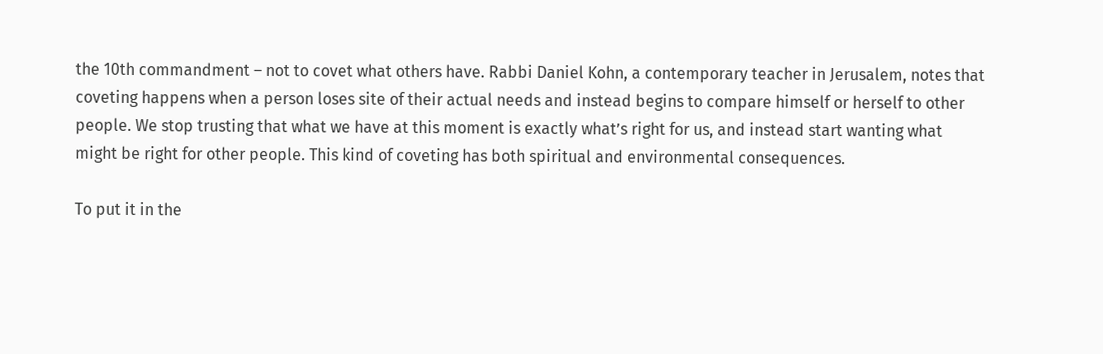the 10th commandment – not to covet what others have. Rabbi Daniel Kohn, a contemporary teacher in Jerusalem, notes that coveting happens when a person loses site of their actual needs and instead begins to compare himself or herself to other people. We stop trusting that what we have at this moment is exactly what’s right for us, and instead start wanting what might be right for other people. This kind of coveting has both spiritual and environmental consequences.

To put it in the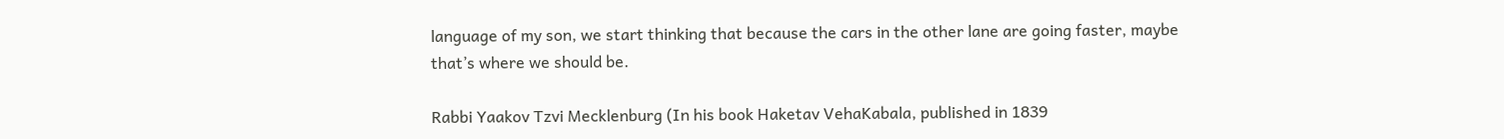language of my son, we start thinking that because the cars in the other lane are going faster, maybe that’s where we should be.

Rabbi Yaakov Tzvi Mecklenburg (In his book Haketav VehaKabala, published in 1839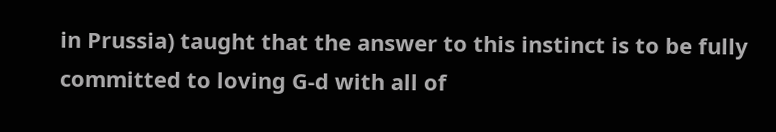in Prussia) taught that the answer to this instinct is to be fully committed to loving G-d with all of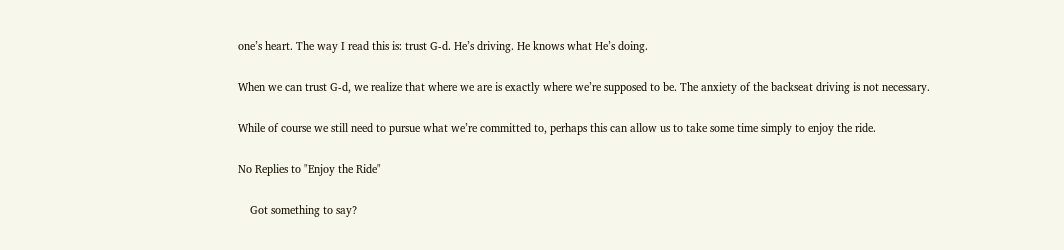one’s heart. The way I read this is: trust G-d. He’s driving. He knows what He’s doing.

When we can trust G-d, we realize that where we are is exactly where we’re supposed to be. The anxiety of the backseat driving is not necessary.

While of course we still need to pursue what we’re committed to, perhaps this can allow us to take some time simply to enjoy the ride.

No Replies to "Enjoy the Ride"

    Got something to say?